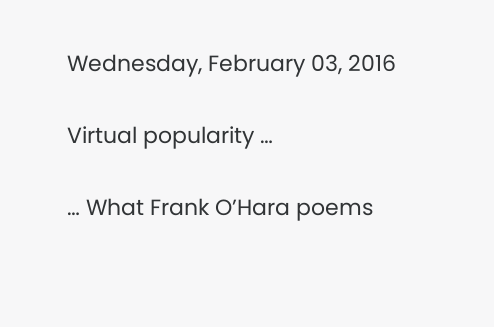Wednesday, February 03, 2016

Virtual popularity …

… What Frank O’Hara poems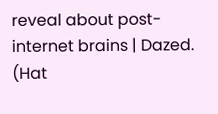reveal about post-internet brains | Dazed. (Hat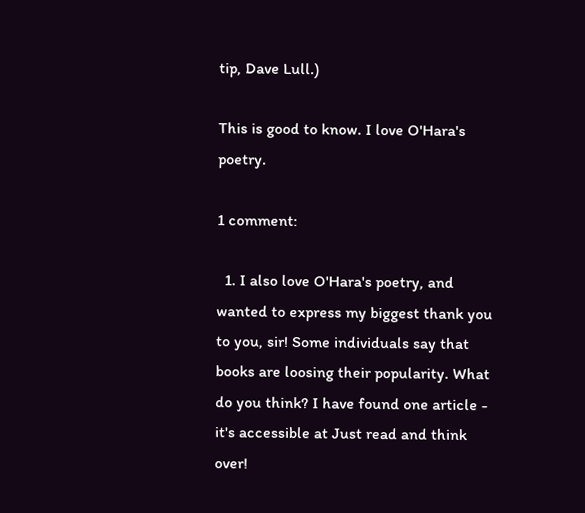tip, Dave Lull.)

This is good to know. I love O'Hara's poetry.

1 comment:

  1. I also love O'Hara's poetry, and wanted to express my biggest thank you to you, sir! Some individuals say that books are loosing their popularity. What do you think? I have found one article - it's accessible at Just read and think over!